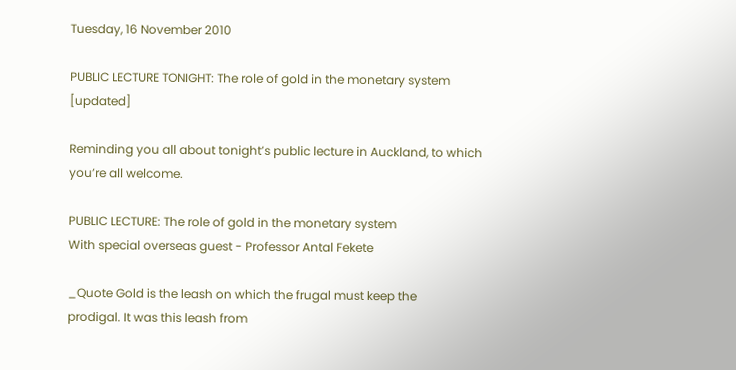Tuesday, 16 November 2010

PUBLIC LECTURE TONIGHT: The role of gold in the monetary system [updated]

Reminding you all about tonight’s public lecture in Auckland, to which you’re all welcome.

PUBLIC LECTURE: The role of gold in the monetary system
With special overseas guest - Professor Antal Fekete

_Quote Gold is the leash on which the frugal must keep the
prodigal. It was this leash from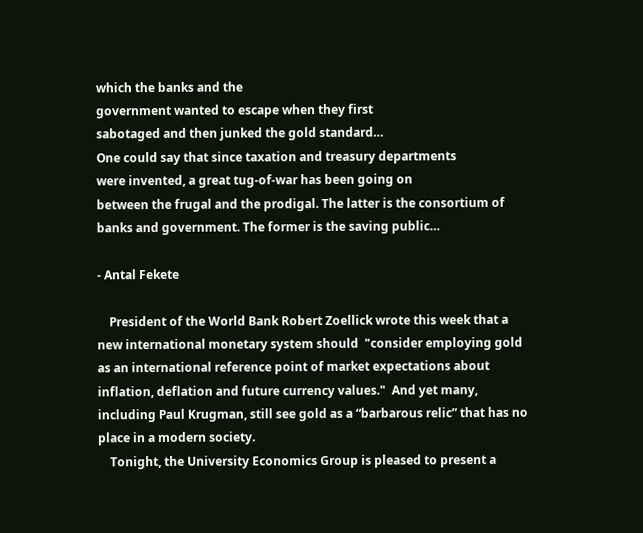which the banks and the
government wanted to escape when they first
sabotaged and then junked the gold standard…
One could say that since taxation and treasury departments
were invented, a great tug-of-war has been going on
between the frugal and the prodigal. The latter is the consortium of banks and government. The former is the saving public…

- Antal Fekete

    President of the World Bank Robert Zoellick wrote this week that a new international monetary system should  "consider employing gold as an international reference point of market expectations about inflation, deflation and future currency values."  And yet many, including Paul Krugman, still see gold as a “barbarous relic” that has no place in a modern society.
    Tonight, the University Economics Group is pleased to present a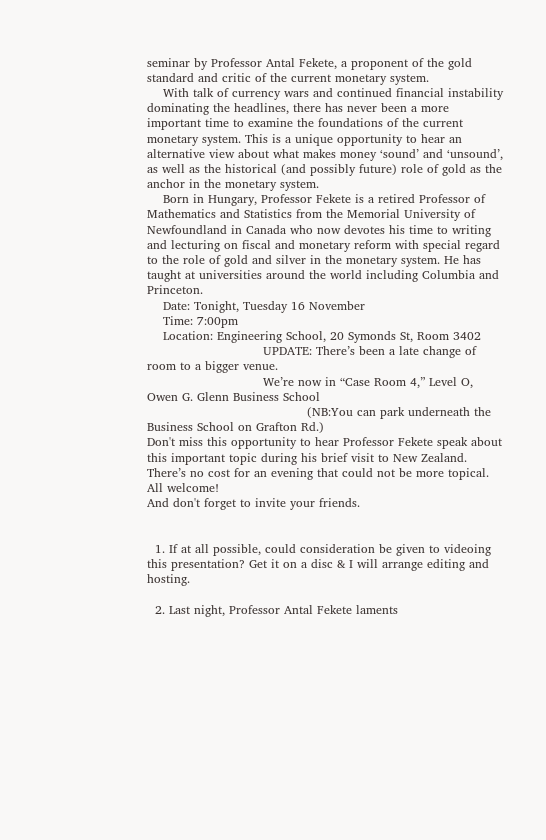seminar by Professor Antal Fekete, a proponent of the gold standard and critic of the current monetary system.
    With talk of currency wars and continued financial instability dominating the headlines, there has never been a more important time to examine the foundations of the current monetary system. This is a unique opportunity to hear an alternative view about what makes money ‘sound’ and ‘unsound’, as well as the historical (and possibly future) role of gold as the anchor in the monetary system.
    Born in Hungary, Professor Fekete is a retired Professor of Mathematics and Statistics from the Memorial University of Newfoundland in Canada who now devotes his time to writing and lecturing on fiscal and monetary reform with special regard to the role of gold and silver in the monetary system. He has taught at universities around the world including Columbia and Princeton.
    Date: Tonight, Tuesday 16 November
    Time: 7:00pm
    Location: Engineering School, 20 Symonds St, Room 3402
                             UPDATE: There’s been a late change of room to a bigger venue.
                             We’re now in “Case Room 4,” Level O, Owen G. Glenn Business School
                                        (NB:You can park underneath the Business School on Grafton Rd.)
Don't miss this opportunity to hear Professor Fekete speak about this important topic during his brief visit to New Zealand.
There’s no cost for an evening that could not be more topical.
All welcome!
And don't forget to invite your friends.


  1. If at all possible, could consideration be given to videoing this presentation? Get it on a disc & I will arrange editing and hosting.

  2. Last night, Professor Antal Fekete laments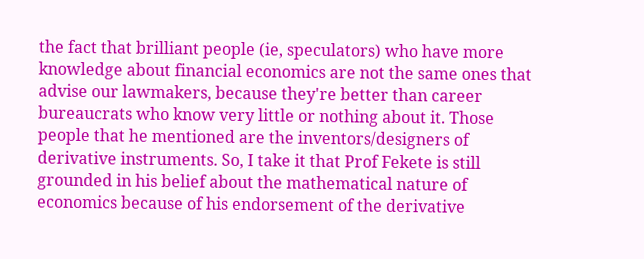the fact that brilliant people (ie, speculators) who have more knowledge about financial economics are not the same ones that advise our lawmakers, because they're better than career bureaucrats who know very little or nothing about it. Those people that he mentioned are the inventors/designers of derivative instruments. So, I take it that Prof Fekete is still grounded in his belief about the mathematical nature of economics because of his endorsement of the derivative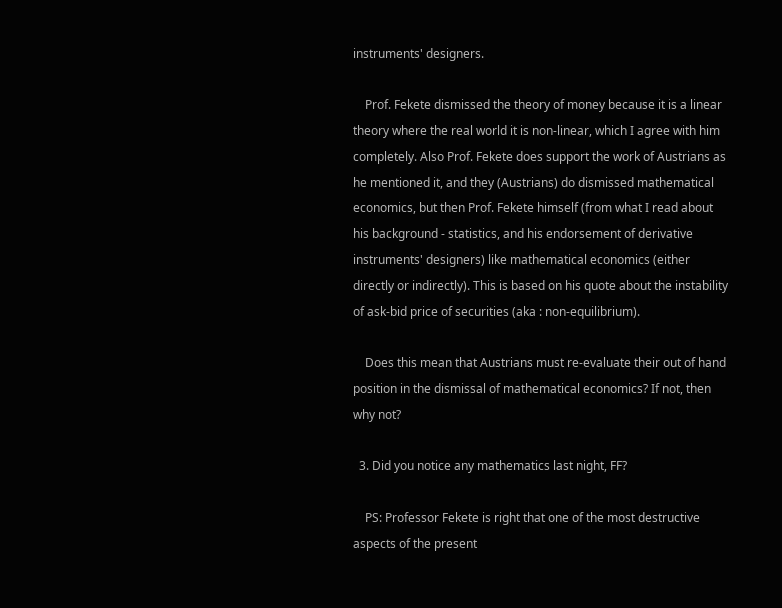instruments' designers.

    Prof. Fekete dismissed the theory of money because it is a linear theory where the real world it is non-linear, which I agree with him completely. Also Prof. Fekete does support the work of Austrians as he mentioned it, and they (Austrians) do dismissed mathematical economics, but then Prof. Fekete himself (from what I read about his background - statistics, and his endorsement of derivative instruments' designers) like mathematical economics (either directly or indirectly). This is based on his quote about the instability of ask-bid price of securities (aka : non-equilibrium).

    Does this mean that Austrians must re-evaluate their out of hand position in the dismissal of mathematical economics? If not, then why not?

  3. Did you notice any mathematics last night, FF?

    PS: Professor Fekete is right that one of the most destructive aspects of the present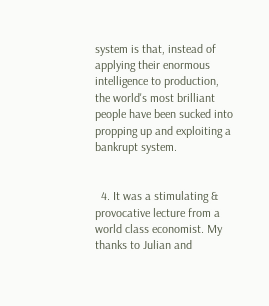system is that, instead of applying their enormous intelligence to production, the world's most brilliant people have been sucked into propping up and exploiting a bankrupt system.


  4. It was a stimulating & provocative lecture from a world class economist. My thanks to Julian and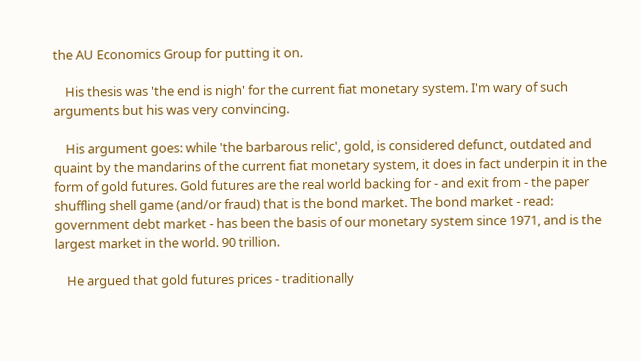the AU Economics Group for putting it on.

    His thesis was 'the end is nigh' for the current fiat monetary system. I'm wary of such arguments but his was very convincing.

    His argument goes: while 'the barbarous relic', gold, is considered defunct, outdated and quaint by the mandarins of the current fiat monetary system, it does in fact underpin it in the form of gold futures. Gold futures are the real world backing for - and exit from - the paper shuffling shell game (and/or fraud) that is the bond market. The bond market - read: government debt market - has been the basis of our monetary system since 1971, and is the largest market in the world. 90 trillion.

    He argued that gold futures prices - traditionally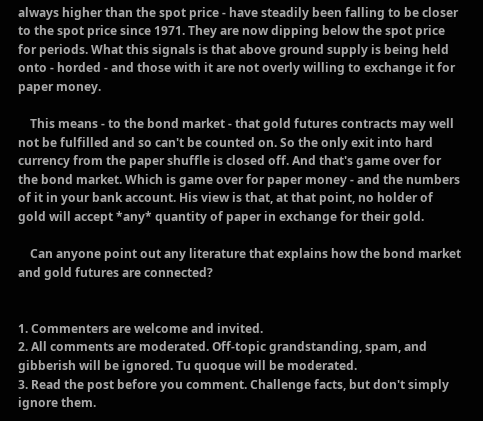always higher than the spot price - have steadily been falling to be closer to the spot price since 1971. They are now dipping below the spot price for periods. What this signals is that above ground supply is being held onto - horded - and those with it are not overly willing to exchange it for paper money.

    This means - to the bond market - that gold futures contracts may well not be fulfilled and so can't be counted on. So the only exit into hard currency from the paper shuffle is closed off. And that's game over for the bond market. Which is game over for paper money - and the numbers of it in your bank account. His view is that, at that point, no holder of gold will accept *any* quantity of paper in exchange for their gold.

    Can anyone point out any literature that explains how the bond market and gold futures are connected?


1. Commenters are welcome and invited.
2. All comments are moderated. Off-topic grandstanding, spam, and gibberish will be ignored. Tu quoque will be moderated.
3. Read the post before you comment. Challenge facts, but don't simply ignore them.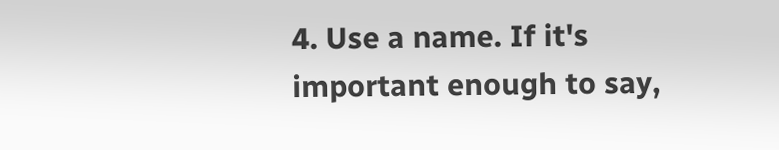4. Use a name. If it's important enough to say,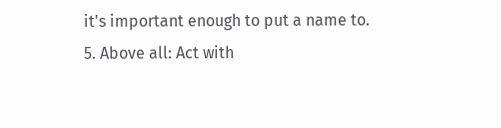it's important enough to put a name to.
5. Above all: Act with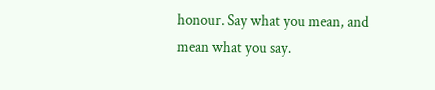honour. Say what you mean, and mean what you say.